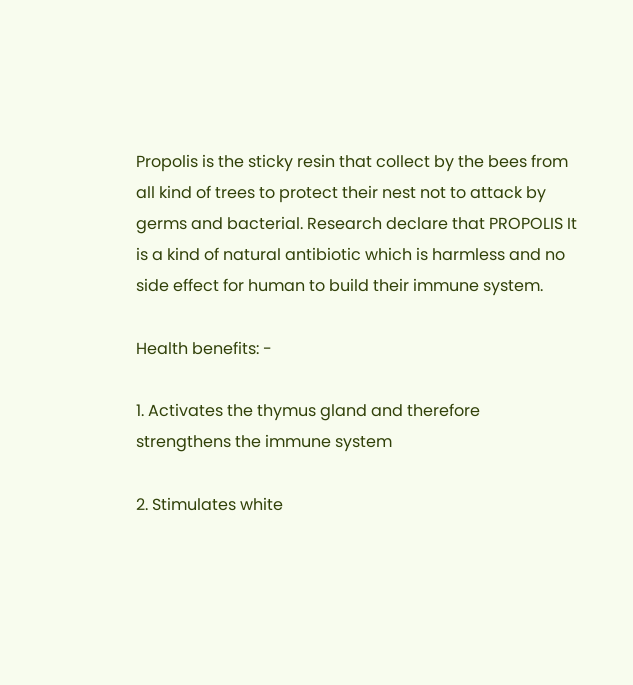Propolis is the sticky resin that collect by the bees from all kind of trees to protect their nest not to attack by germs and bacterial. Research declare that PROPOLIS It is a kind of natural antibiotic which is harmless and no side effect for human to build their immune system.

Health benefits: -

1. Activates the thymus gland and therefore strengthens the immune system

2. Stimulates white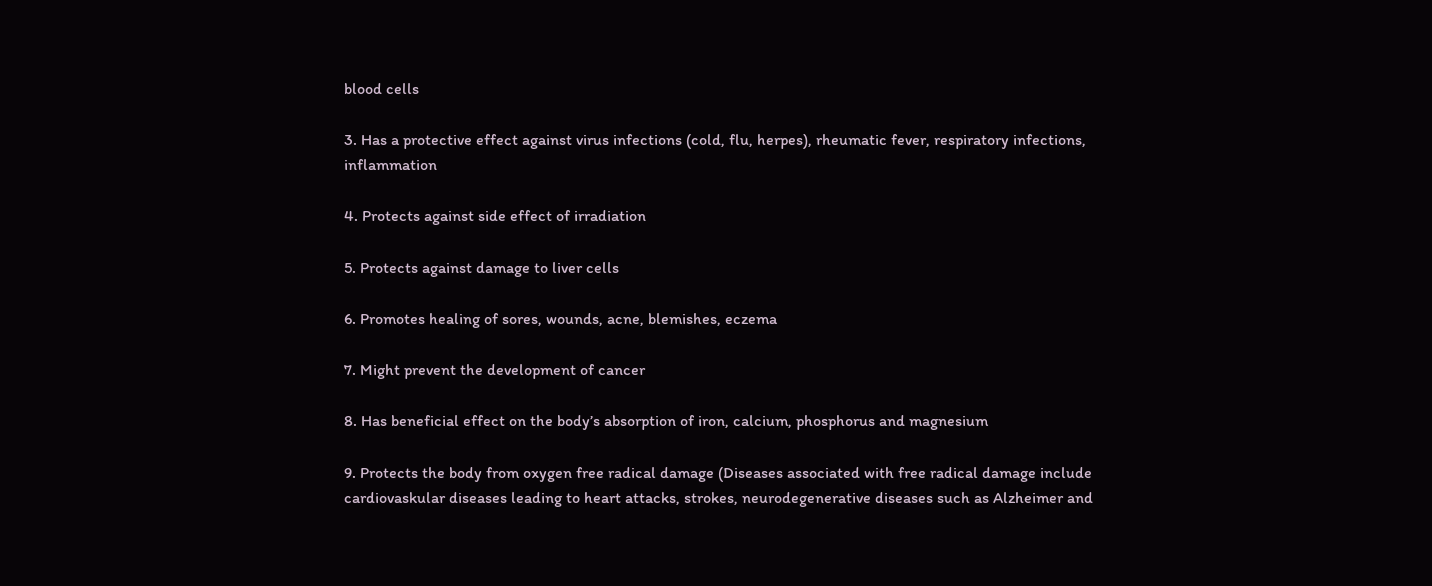blood cells

3. Has a protective effect against virus infections (cold, flu, herpes), rheumatic fever, respiratory infections, inflammation

4. Protects against side effect of irradiation

5. Protects against damage to liver cells

6. Promotes healing of sores, wounds, acne, blemishes, eczema

7. Might prevent the development of cancer

8. Has beneficial effect on the body’s absorption of iron, calcium, phosphorus and magnesium

9. Protects the body from oxygen free radical damage (Diseases associated with free radical damage include cardiovaskular diseases leading to heart attacks, strokes, neurodegenerative diseases such as Alzheimer and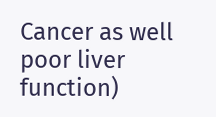Cancer as well poor liver function)